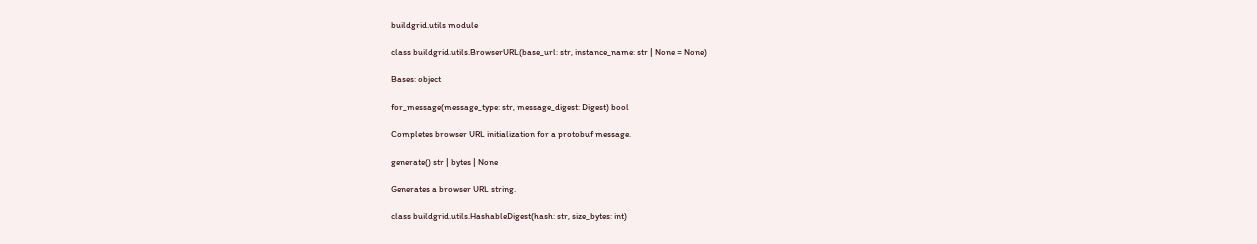buildgrid.utils module

class buildgrid.utils.BrowserURL(base_url: str, instance_name: str | None = None)

Bases: object

for_message(message_type: str, message_digest: Digest) bool

Completes browser URL initialization for a protobuf message.

generate() str | bytes | None

Generates a browser URL string.

class buildgrid.utils.HashableDigest(hash: str, size_bytes: int)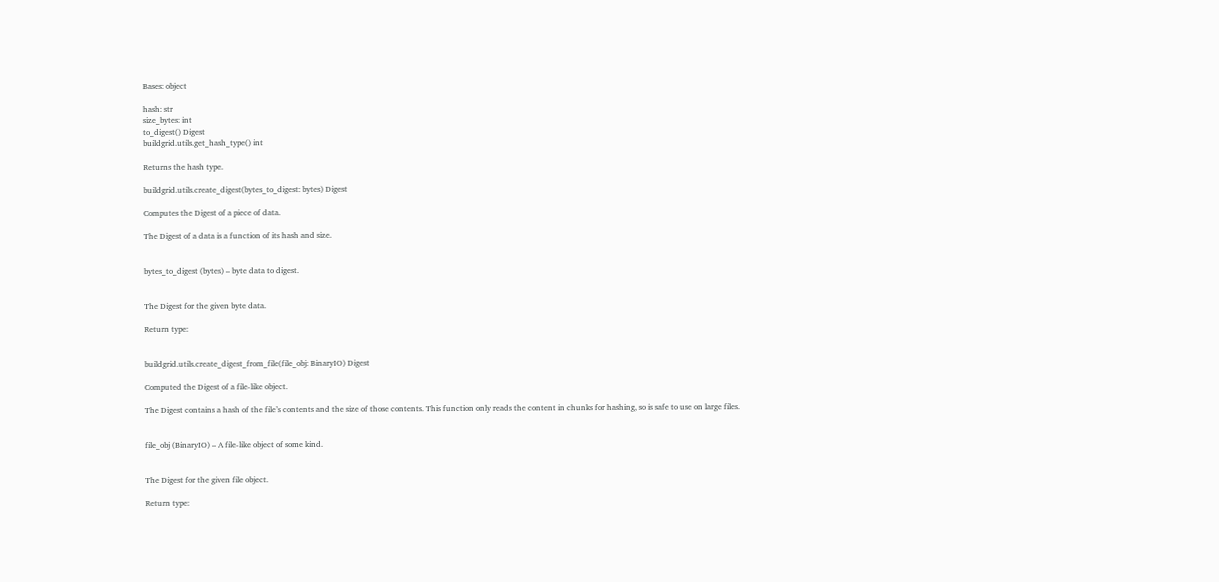Bases: object

hash: str
size_bytes: int
to_digest() Digest
buildgrid.utils.get_hash_type() int

Returns the hash type.

buildgrid.utils.create_digest(bytes_to_digest: bytes) Digest

Computes the Digest of a piece of data.

The Digest of a data is a function of its hash and size.


bytes_to_digest (bytes) – byte data to digest.


The Digest for the given byte data.

Return type:


buildgrid.utils.create_digest_from_file(file_obj: BinaryIO) Digest

Computed the Digest of a file-like object.

The Digest contains a hash of the file’s contents and the size of those contents. This function only reads the content in chunks for hashing, so is safe to use on large files.


file_obj (BinaryIO) – A file-like object of some kind.


The Digest for the given file object.

Return type: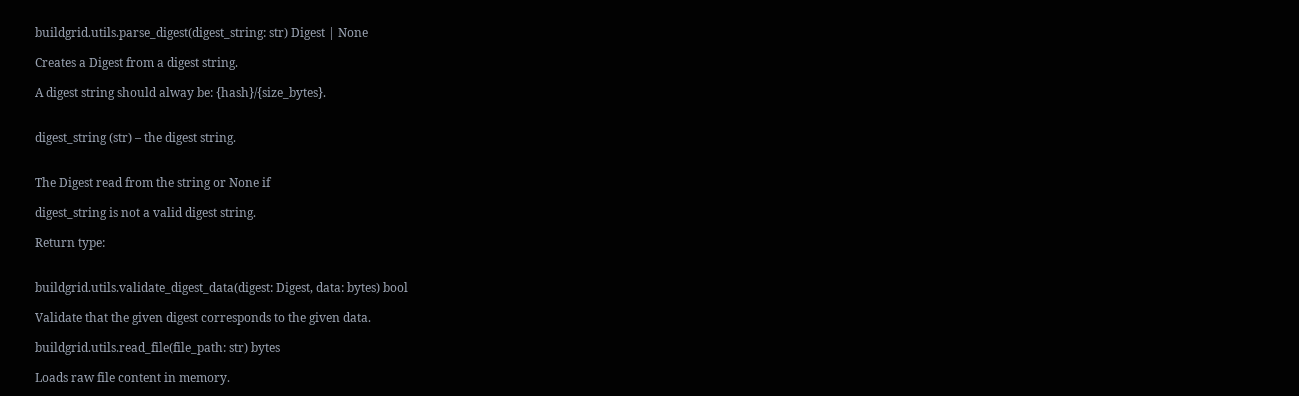buildgrid.utils.parse_digest(digest_string: str) Digest | None

Creates a Digest from a digest string.

A digest string should alway be: {hash}/{size_bytes}.


digest_string (str) – the digest string.


The Digest read from the string or None if

digest_string is not a valid digest string.

Return type:


buildgrid.utils.validate_digest_data(digest: Digest, data: bytes) bool

Validate that the given digest corresponds to the given data.

buildgrid.utils.read_file(file_path: str) bytes

Loads raw file content in memory.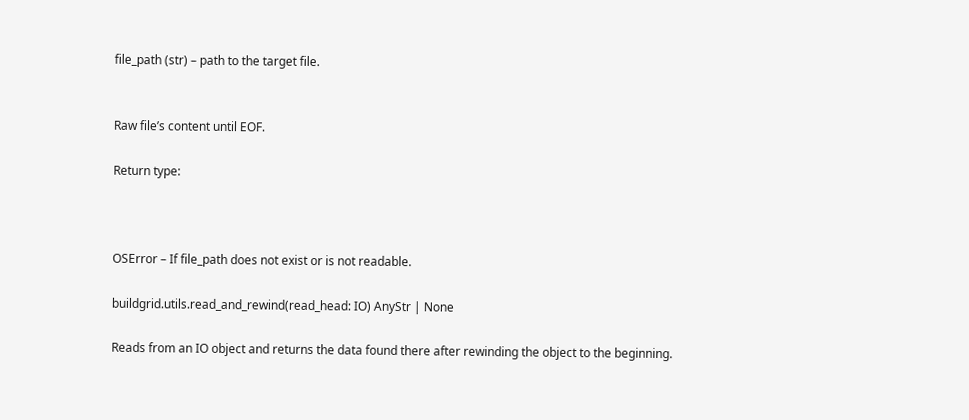file_path (str) – path to the target file.


Raw file’s content until EOF.

Return type:



OSError – If file_path does not exist or is not readable.

buildgrid.utils.read_and_rewind(read_head: IO) AnyStr | None

Reads from an IO object and returns the data found there after rewinding the object to the beginning.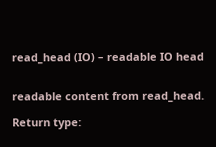read_head (IO) – readable IO head


readable content from read_head.

Return type: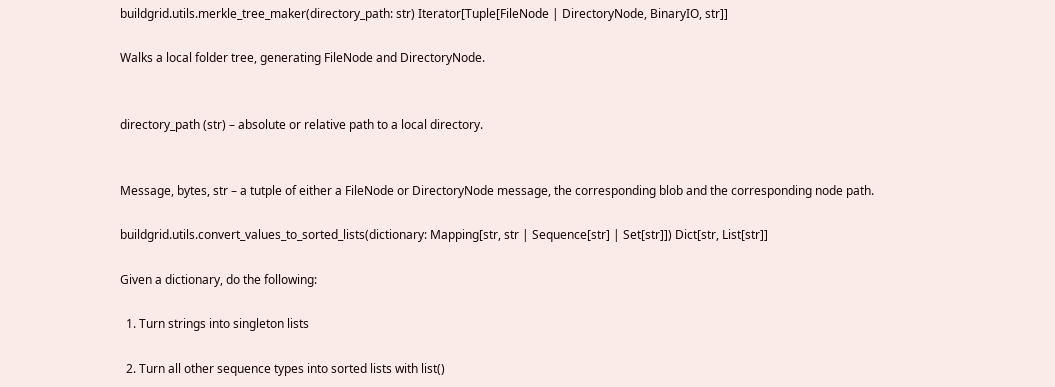buildgrid.utils.merkle_tree_maker(directory_path: str) Iterator[Tuple[FileNode | DirectoryNode, BinaryIO, str]]

Walks a local folder tree, generating FileNode and DirectoryNode.


directory_path (str) – absolute or relative path to a local directory.


Message, bytes, str – a tutple of either a FileNode or DirectoryNode message, the corresponding blob and the corresponding node path.

buildgrid.utils.convert_values_to_sorted_lists(dictionary: Mapping[str, str | Sequence[str] | Set[str]]) Dict[str, List[str]]

Given a dictionary, do the following:

  1. Turn strings into singleton lists

  2. Turn all other sequence types into sorted lists with list()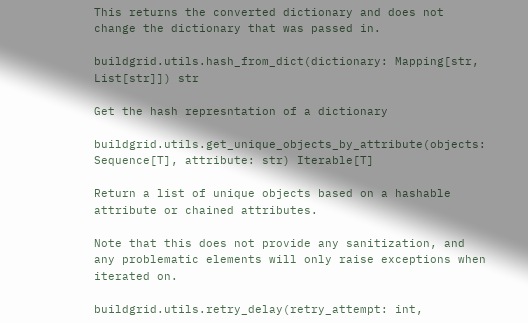This returns the converted dictionary and does not change the dictionary that was passed in.

buildgrid.utils.hash_from_dict(dictionary: Mapping[str, List[str]]) str

Get the hash represntation of a dictionary

buildgrid.utils.get_unique_objects_by_attribute(objects: Sequence[T], attribute: str) Iterable[T]

Return a list of unique objects based on a hashable attribute or chained attributes.

Note that this does not provide any sanitization, and any problematic elements will only raise exceptions when iterated on.

buildgrid.utils.retry_delay(retry_attempt: int,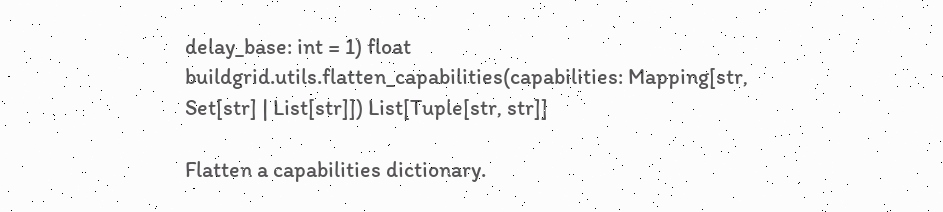delay_base: int = 1) float
buildgrid.utils.flatten_capabilities(capabilities: Mapping[str, Set[str] | List[str]]) List[Tuple[str, str]]

Flatten a capabilities dictionary.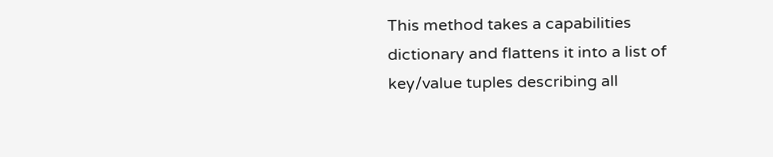This method takes a capabilities dictionary and flattens it into a list of key/value tuples describing all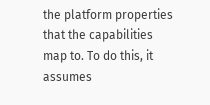the platform properties that the capabilities map to. To do this, it assumes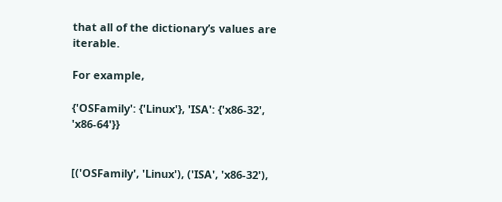that all of the dictionary’s values are iterable.

For example,

{'OSFamily': {'Linux'}, 'ISA': {'x86-32', 'x86-64'}}


[('OSFamily', 'Linux'), ('ISA', 'x86-32'),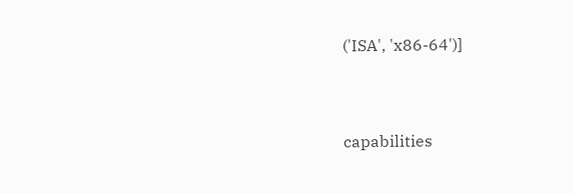('ISA', 'x86-64')]


capabilities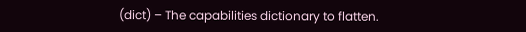(dict) – The capabilities dictionary to flatten.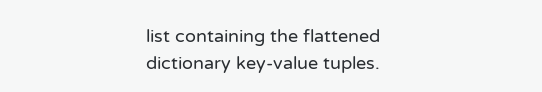list containing the flattened dictionary key-value tuples.